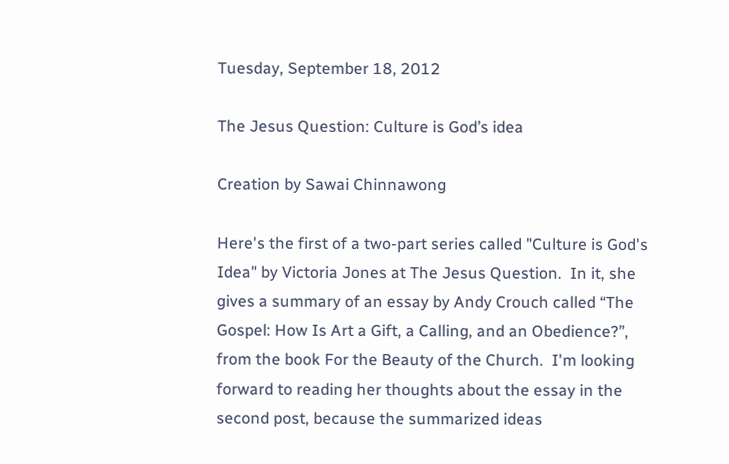Tuesday, September 18, 2012

The Jesus Question: Culture is God’s idea

Creation by Sawai Chinnawong

Here's the first of a two-part series called "Culture is God's Idea" by Victoria Jones at The Jesus Question.  In it, she gives a summary of an essay by Andy Crouch called “The Gospel: How Is Art a Gift, a Calling, and an Obedience?”, from the book For the Beauty of the Church.  I'm looking forward to reading her thoughts about the essay in the second post, because the summarized ideas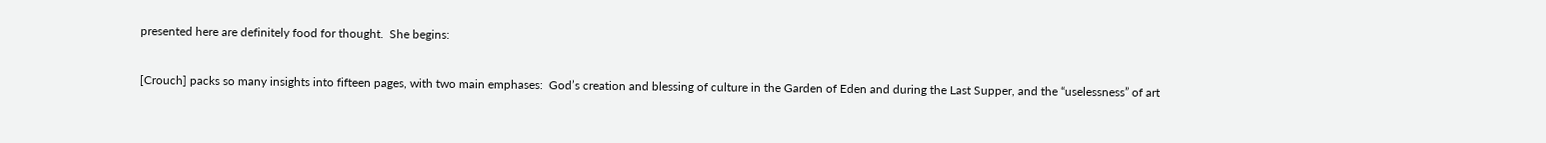presented here are definitely food for thought.  She begins:

[Crouch] packs so many insights into fifteen pages, with two main emphases:  God’s creation and blessing of culture in the Garden of Eden and during the Last Supper, and the “uselessness” of art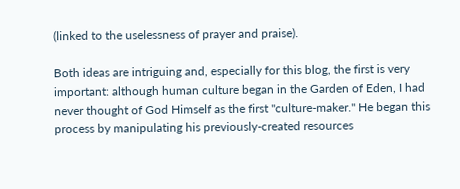(linked to the uselessness of prayer and praise).

Both ideas are intriguing and, especially for this blog, the first is very important: although human culture began in the Garden of Eden, I had never thought of God Himself as the first "culture-maker." He began this process by manipulating his previously-created resources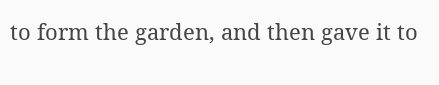to form the garden, and then gave it to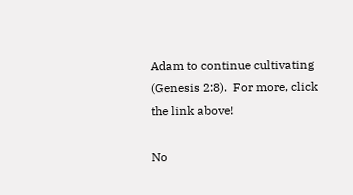Adam to continue cultivating (Genesis 2:8).  For more, click the link above!

No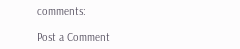comments:

Post a Comment